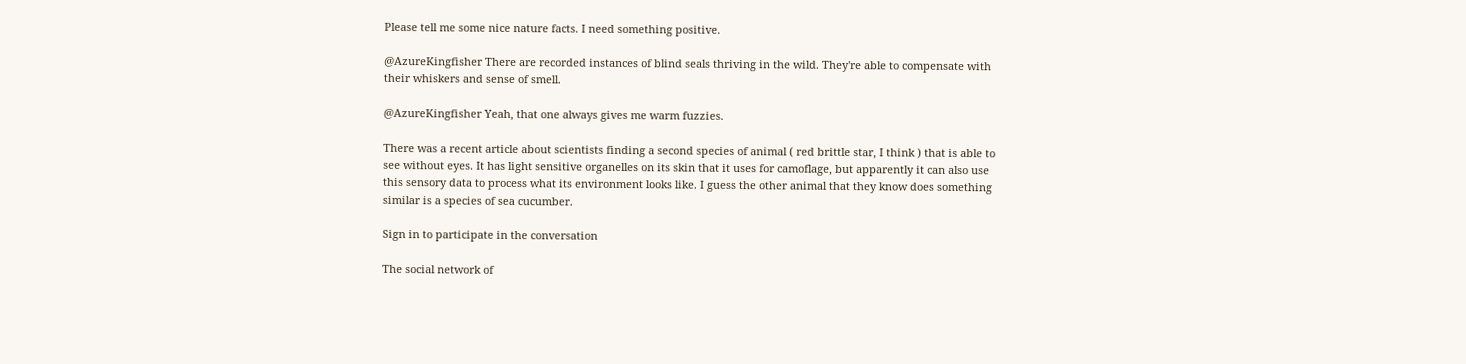Please tell me some nice nature facts. I need something positive.

@AzureKingfisher There are recorded instances of blind seals thriving in the wild. They're able to compensate with their whiskers and sense of smell.

@AzureKingfisher Yeah, that one always gives me warm fuzzies.

There was a recent article about scientists finding a second species of animal ( red brittle star, I think ) that is able to see without eyes. It has light sensitive organelles on its skin that it uses for camoflage, but apparently it can also use this sensory data to process what its environment looks like. I guess the other animal that they know does something similar is a species of sea cucumber.

Sign in to participate in the conversation

The social network of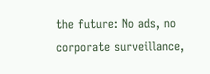the future: No ads, no corporate surveillance,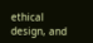ethical design, and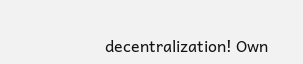decentralization! Own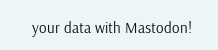your data with Mastodon!